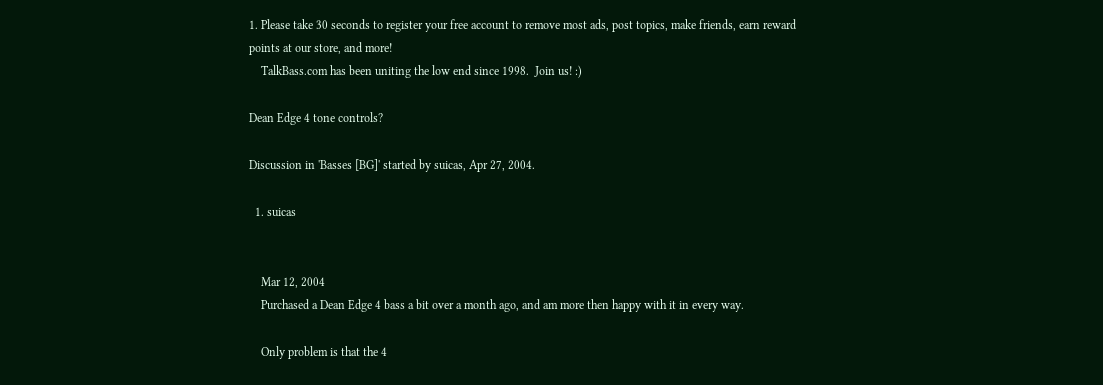1. Please take 30 seconds to register your free account to remove most ads, post topics, make friends, earn reward points at our store, and more!
    TalkBass.com has been uniting the low end since 1998.  Join us! :)

Dean Edge 4 tone controls?

Discussion in 'Basses [BG]' started by suicas, Apr 27, 2004.

  1. suicas


    Mar 12, 2004
    Purchased a Dean Edge 4 bass a bit over a month ago, and am more then happy with it in every way.

    Only problem is that the 4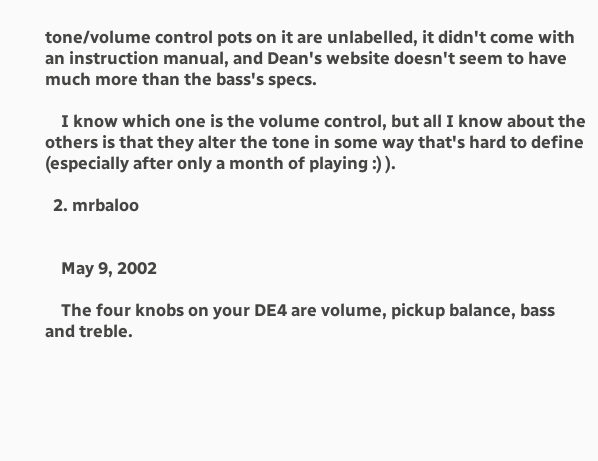tone/volume control pots on it are unlabelled, it didn't come with an instruction manual, and Dean's website doesn't seem to have much more than the bass's specs.

    I know which one is the volume control, but all I know about the others is that they alter the tone in some way that's hard to define (especially after only a month of playing :) ).

  2. mrbaloo


    May 9, 2002

    The four knobs on your DE4 are volume, pickup balance, bass and treble.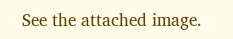See the attached image.